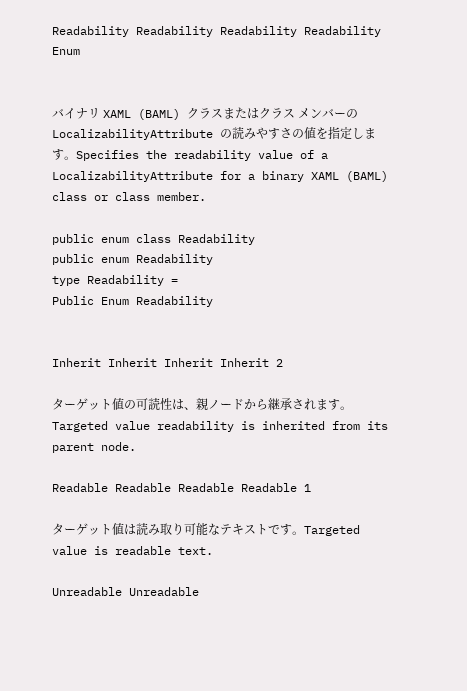Readability Readability Readability Readability Enum


バイナリ XAML (BAML) クラスまたはクラス メンバーの LocalizabilityAttribute の読みやすさの値を指定します。Specifies the readability value of a LocalizabilityAttribute for a binary XAML (BAML) class or class member.

public enum class Readability
public enum Readability
type Readability =
Public Enum Readability


Inherit Inherit Inherit Inherit 2

ターゲット値の可読性は、親ノードから継承されます。Targeted value readability is inherited from its parent node.

Readable Readable Readable Readable 1

ターゲット値は読み取り可能なテキストです。Targeted value is readable text.

Unreadable Unreadable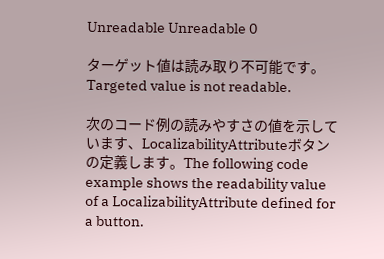Unreadable Unreadable 0

ターゲット値は読み取り不可能です。Targeted value is not readable.

次のコード例の読みやすさの値を示しています、LocalizabilityAttributeボタンの定義します。The following code example shows the readability value of a LocalizabilityAttribute defined for a button.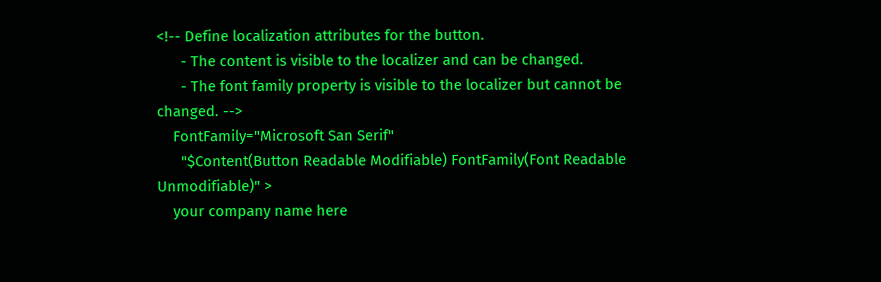<!-- Define localization attributes for the button.
      - The content is visible to the localizer and can be changed.
      - The font family property is visible to the localizer but cannot be changed. -->
    FontFamily="Microsoft San Serif"
      "$Content(Button Readable Modifiable) FontFamily(Font Readable Unmodifiable)" >
    your company name here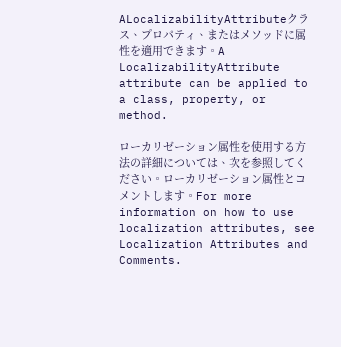ALocalizabilityAttributeクラス、プロパティ、またはメソッドに属性を適用できます。A LocalizabilityAttribute attribute can be applied to a class, property, or method.

ローカリゼーション属性を使用する方法の詳細については、次を参照してください。ローカリゼーション属性とコメントします。For more information on how to use localization attributes, see Localization Attributes and Comments.